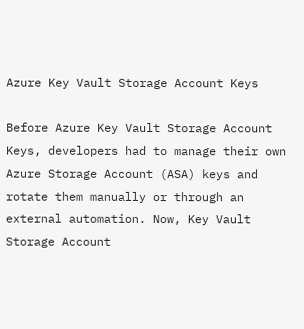Azure Key Vault Storage Account Keys

Before Azure Key Vault Storage Account Keys, developers had to manage their own Azure Storage Account (ASA) keys and rotate them manually or through an external automation. Now, Key Vault Storage Account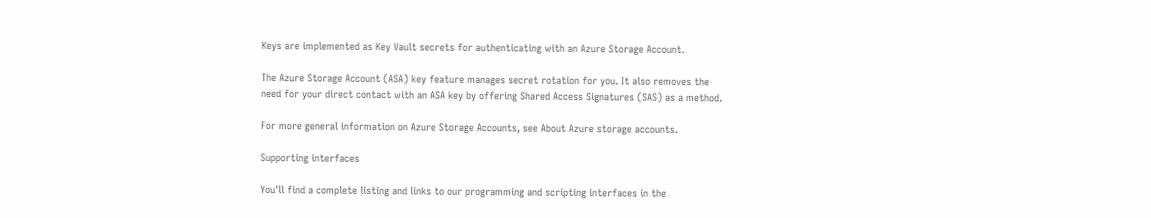Keys are implemented as Key Vault secrets for authenticating with an Azure Storage Account.

The Azure Storage Account (ASA) key feature manages secret rotation for you. It also removes the need for your direct contact with an ASA key by offering Shared Access Signatures (SAS) as a method.

For more general information on Azure Storage Accounts, see About Azure storage accounts.

Supporting interfaces

You'll find a complete listing and links to our programming and scripting interfaces in the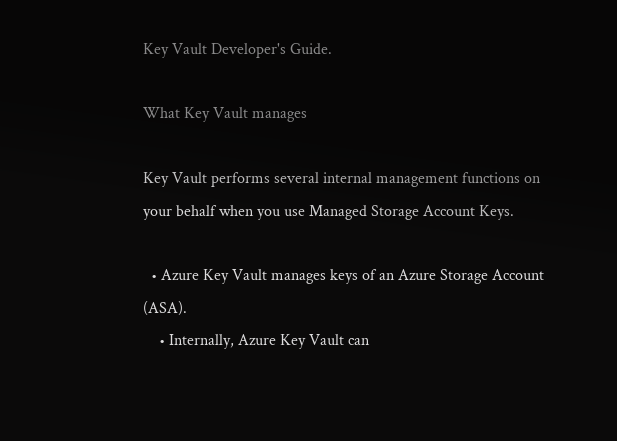Key Vault Developer's Guide.

What Key Vault manages

Key Vault performs several internal management functions on your behalf when you use Managed Storage Account Keys.

  • Azure Key Vault manages keys of an Azure Storage Account (ASA).
    • Internally, Azure Key Vault can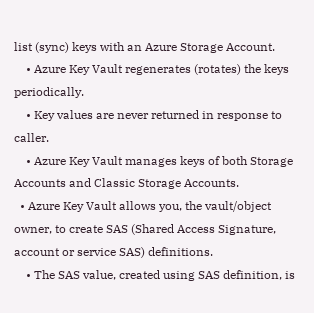list (sync) keys with an Azure Storage Account.
    • Azure Key Vault regenerates (rotates) the keys periodically.
    • Key values are never returned in response to caller.
    • Azure Key Vault manages keys of both Storage Accounts and Classic Storage Accounts.
  • Azure Key Vault allows you, the vault/object owner, to create SAS (Shared Access Signature, account or service SAS) definitions.
    • The SAS value, created using SAS definition, is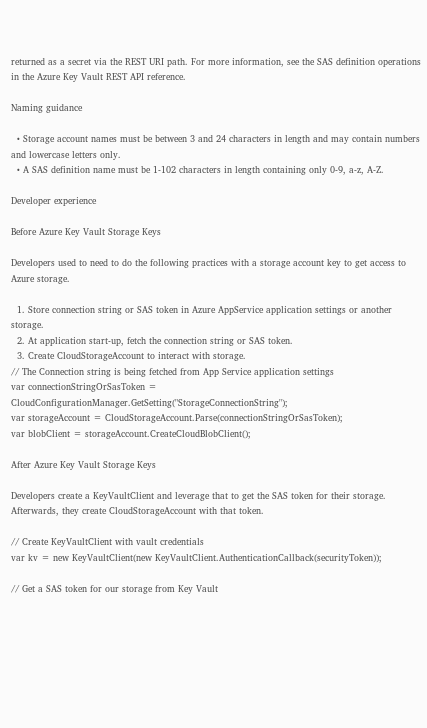returned as a secret via the REST URI path. For more information, see the SAS definition operations in the Azure Key Vault REST API reference.

Naming guidance

  • Storage account names must be between 3 and 24 characters in length and may contain numbers and lowercase letters only.
  • A SAS definition name must be 1-102 characters in length containing only 0-9, a-z, A-Z.

Developer experience

Before Azure Key Vault Storage Keys

Developers used to need to do the following practices with a storage account key to get access to Azure storage.

  1. Store connection string or SAS token in Azure AppService application settings or another storage.
  2. At application start-up, fetch the connection string or SAS token.
  3. Create CloudStorageAccount to interact with storage.
// The Connection string is being fetched from App Service application settings
var connectionStringOrSasToken = CloudConfigurationManager.GetSetting("StorageConnectionString");
var storageAccount = CloudStorageAccount.Parse(connectionStringOrSasToken);
var blobClient = storageAccount.CreateCloudBlobClient();

After Azure Key Vault Storage Keys

Developers create a KeyVaultClient and leverage that to get the SAS token for their storage. Afterwards, they create CloudStorageAccount with that token.

// Create KeyVaultClient with vault credentials
var kv = new KeyVaultClient(new KeyVaultClient.AuthenticationCallback(securityToken));

// Get a SAS token for our storage from Key Vault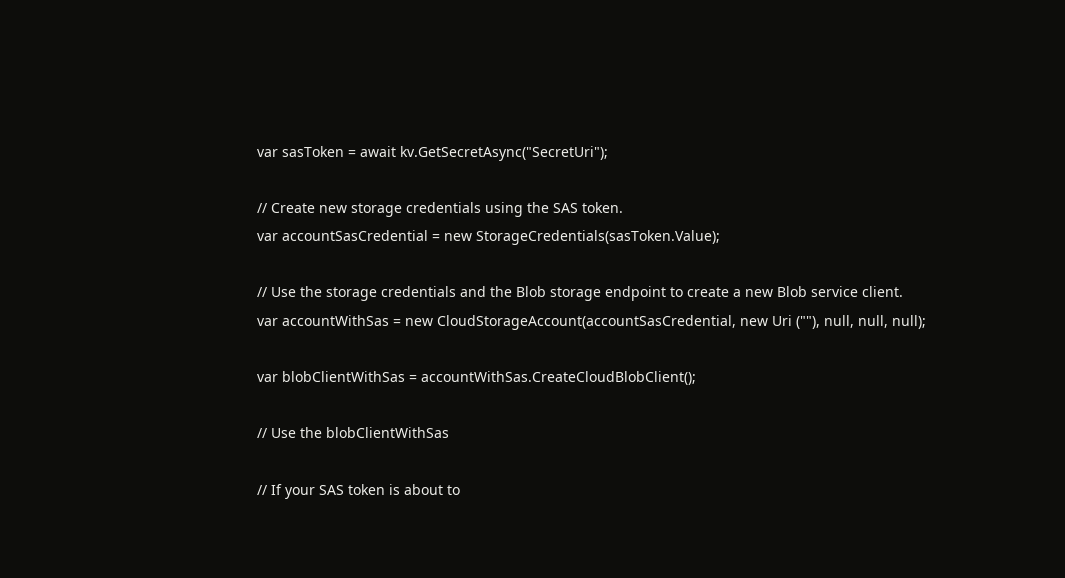var sasToken = await kv.GetSecretAsync("SecretUri");

// Create new storage credentials using the SAS token.
var accountSasCredential = new StorageCredentials(sasToken.Value);

// Use the storage credentials and the Blob storage endpoint to create a new Blob service client.
var accountWithSas = new CloudStorageAccount(accountSasCredential, new Uri (""), null, null, null);

var blobClientWithSas = accountWithSas.CreateCloudBlobClient();

// Use the blobClientWithSas

// If your SAS token is about to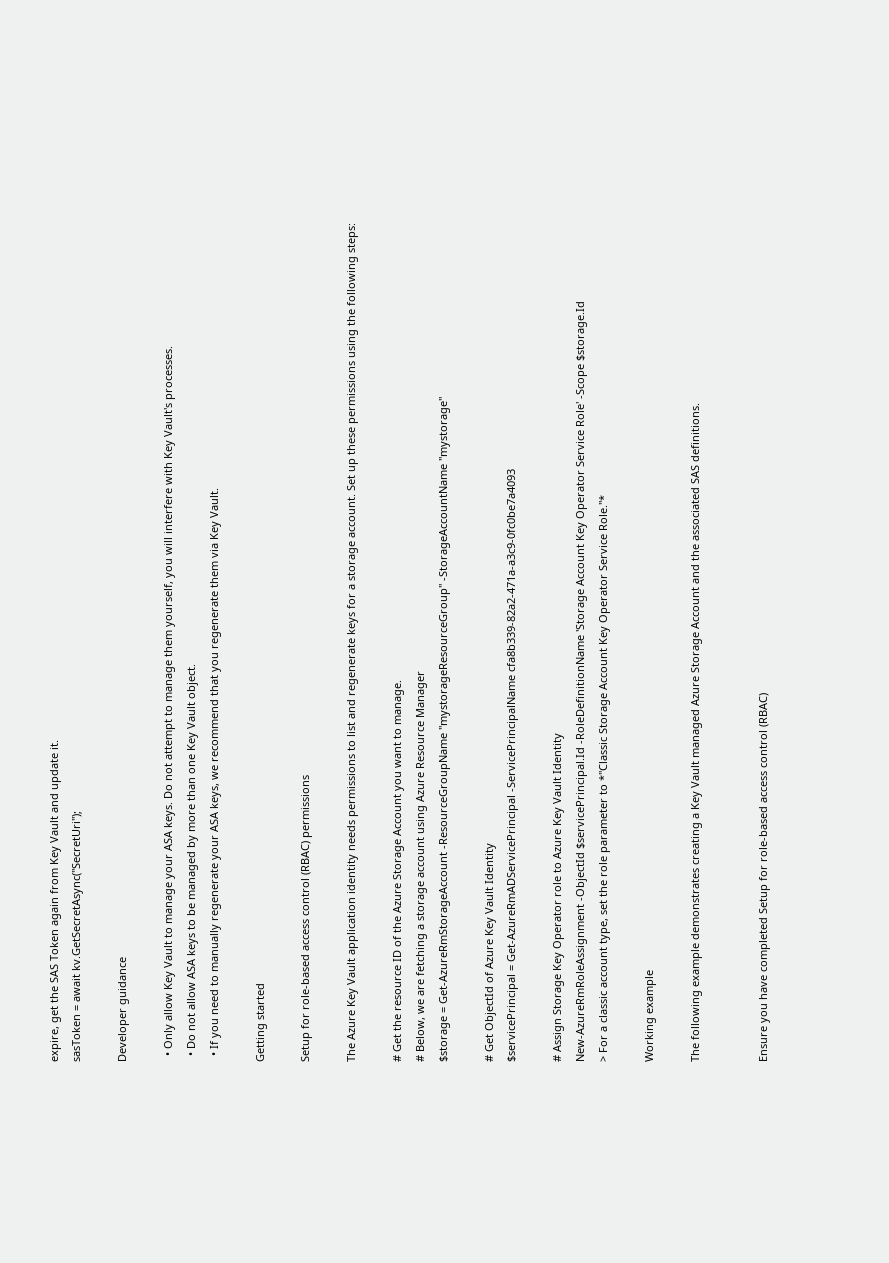expire, get the SAS Token again from Key Vault and update it.
sasToken = await kv.GetSecretAsync("SecretUri");

Developer guidance

  • Only allow Key Vault to manage your ASA keys. Do not attempt to manage them yourself, you will interfere with Key Vault's processes.
  • Do not allow ASA keys to be managed by more than one Key Vault object.
  • If you need to manually regenerate your ASA keys, we recommend that you regenerate them via Key Vault.

Getting started

Setup for role-based access control (RBAC) permissions

The Azure Key Vault application identity needs permissions to list and regenerate keys for a storage account. Set up these permissions using the following steps:

# Get the resource ID of the Azure Storage Account you want to manage.
# Below, we are fetching a storage account using Azure Resource Manager
$storage = Get-AzureRmStorageAccount -ResourceGroupName "mystorageResourceGroup" -StorageAccountName "mystorage"

# Get ObjectId of Azure Key Vault Identity
$servicePrincipal = Get-AzureRmADServicePrincipal -ServicePrincipalName cfa8b339-82a2-471a-a3c9-0fc0be7a4093

# Assign Storage Key Operator role to Azure Key Vault Identity
New-AzureRmRoleAssignment -ObjectId $servicePrincipal.Id -RoleDefinitionName 'Storage Account Key Operator Service Role' -Scope $storage.Id
> For a classic account type, set the role parameter to *"Classic Storage Account Key Operator Service Role."*

Working example

The following example demonstrates creating a Key Vault managed Azure Storage Account and the associated SAS definitions.


Ensure you have completed Setup for role-based access control (RBAC)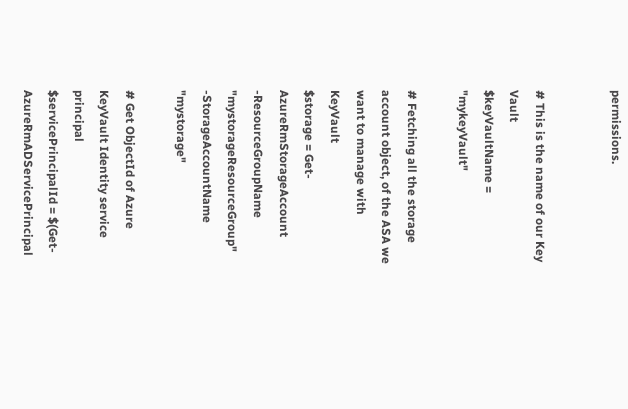permissions.


# This is the name of our Key Vault
$keyVaultName = "mykeyVault"

# Fetching all the storage account object, of the ASA we want to manage with KeyVault
$storage = Get-AzureRmStorageAccount -ResourceGroupName "mystorageResourceGroup" -StorageAccountName "mystorage"

# Get ObjectId of Azure KeyVault Identity service principal
$servicePrincipalId = $(Get-AzureRmADServicePrincipal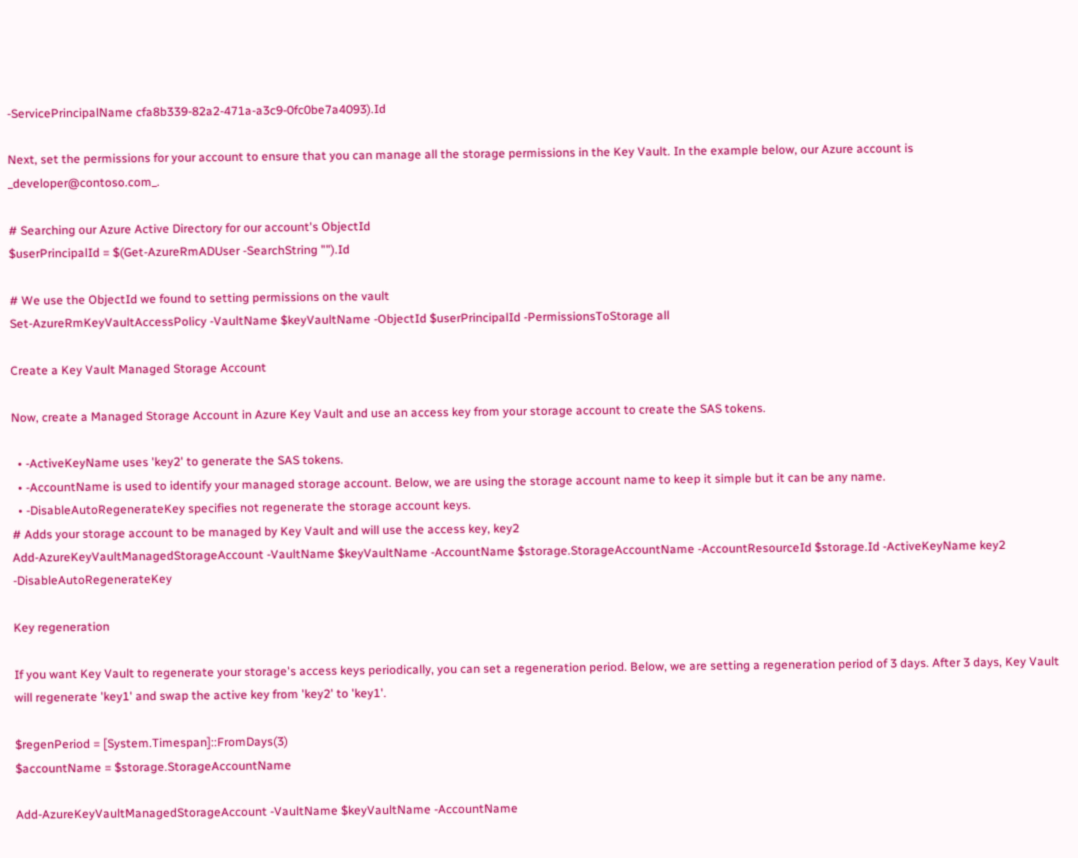-ServicePrincipalName cfa8b339-82a2-471a-a3c9-0fc0be7a4093).Id

Next, set the permissions for your account to ensure that you can manage all the storage permissions in the Key Vault. In the example below, our Azure account is _developer@contoso.com_.

# Searching our Azure Active Directory for our account's ObjectId
$userPrincipalId = $(Get-AzureRmADUser -SearchString "").Id

# We use the ObjectId we found to setting permissions on the vault
Set-AzureRmKeyVaultAccessPolicy -VaultName $keyVaultName -ObjectId $userPrincipalId -PermissionsToStorage all

Create a Key Vault Managed Storage Account

Now, create a Managed Storage Account in Azure Key Vault and use an access key from your storage account to create the SAS tokens.

  • -ActiveKeyName uses 'key2' to generate the SAS tokens.
  • -AccountName is used to identify your managed storage account. Below, we are using the storage account name to keep it simple but it can be any name.
  • -DisableAutoRegenerateKey specifies not regenerate the storage account keys.
# Adds your storage account to be managed by Key Vault and will use the access key, key2
Add-AzureKeyVaultManagedStorageAccount -VaultName $keyVaultName -AccountName $storage.StorageAccountName -AccountResourceId $storage.Id -ActiveKeyName key2 -DisableAutoRegenerateKey

Key regeneration

If you want Key Vault to regenerate your storage's access keys periodically, you can set a regeneration period. Below, we are setting a regeneration period of 3 days. After 3 days, Key Vault will regenerate 'key1' and swap the active key from 'key2' to 'key1'.

$regenPeriod = [System.Timespan]::FromDays(3)
$accountName = $storage.StorageAccountName

Add-AzureKeyVaultManagedStorageAccount -VaultName $keyVaultName -AccountName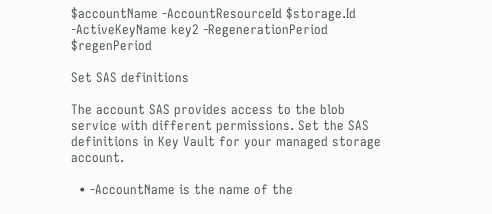$accountName -AccountResourceId $storage.Id -ActiveKeyName key2 -RegenerationPeriod $regenPeriod

Set SAS definitions

The account SAS provides access to the blob service with different permissions. Set the SAS definitions in Key Vault for your managed storage account.

  • -AccountName is the name of the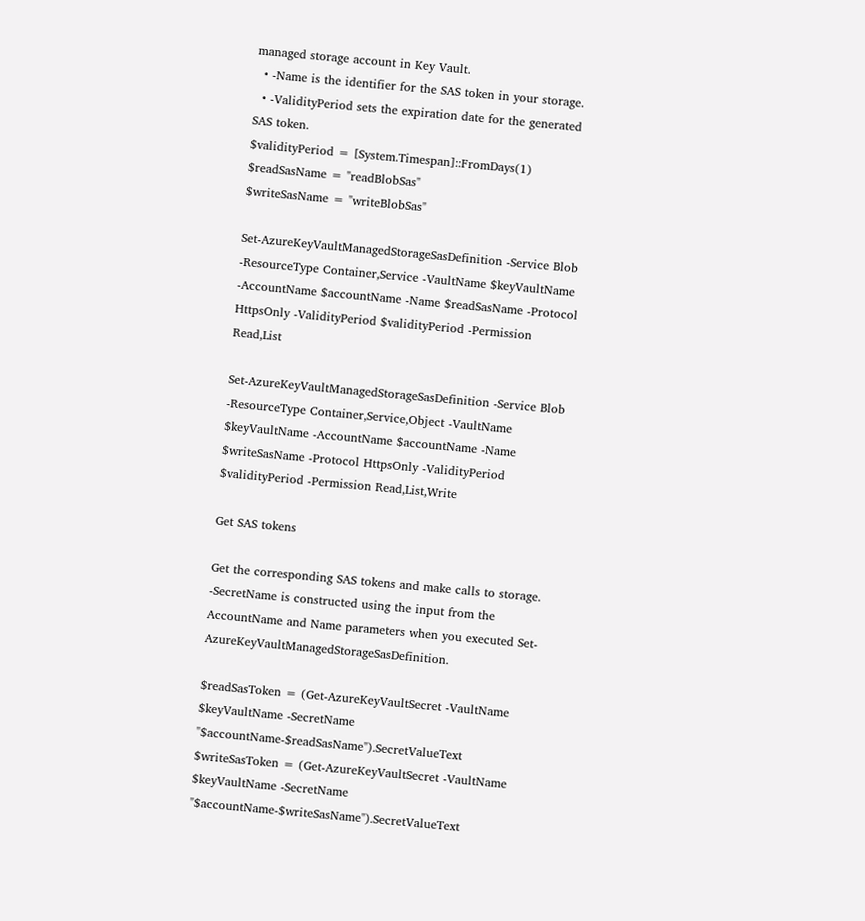managed storage account in Key Vault.
  • -Name is the identifier for the SAS token in your storage.
  • -ValidityPeriod sets the expiration date for the generated SAS token.
$validityPeriod = [System.Timespan]::FromDays(1)
$readSasName = "readBlobSas"
$writeSasName = "writeBlobSas"

Set-AzureKeyVaultManagedStorageSasDefinition -Service Blob -ResourceType Container,Service -VaultName $keyVaultName -AccountName $accountName -Name $readSasName -Protocol HttpsOnly -ValidityPeriod $validityPeriod -Permission Read,List

Set-AzureKeyVaultManagedStorageSasDefinition -Service Blob -ResourceType Container,Service,Object -VaultName $keyVaultName -AccountName $accountName -Name $writeSasName -Protocol HttpsOnly -ValidityPeriod $validityPeriod -Permission Read,List,Write

Get SAS tokens

Get the corresponding SAS tokens and make calls to storage. -SecretName is constructed using the input from the AccountName and Name parameters when you executed Set-AzureKeyVaultManagedStorageSasDefinition.

$readSasToken = (Get-AzureKeyVaultSecret -VaultName $keyVaultName -SecretName "$accountName-$readSasName").SecretValueText
$writeSasToken = (Get-AzureKeyVaultSecret -VaultName $keyVaultName -SecretName "$accountName-$writeSasName").SecretValueText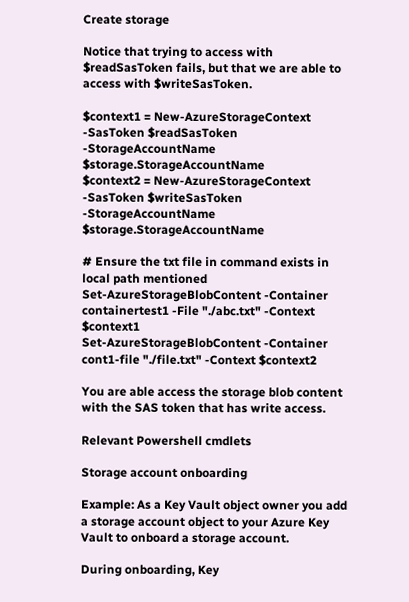Create storage

Notice that trying to access with $readSasToken fails, but that we are able to access with $writeSasToken.

$context1 = New-AzureStorageContext -SasToken $readSasToken -StorageAccountName $storage.StorageAccountName
$context2 = New-AzureStorageContext -SasToken $writeSasToken -StorageAccountName $storage.StorageAccountName

# Ensure the txt file in command exists in local path mentioned
Set-AzureStorageBlobContent -Container containertest1 -File "./abc.txt" -Context $context1
Set-AzureStorageBlobContent -Container cont1-file "./file.txt" -Context $context2

You are able access the storage blob content with the SAS token that has write access.

Relevant Powershell cmdlets

Storage account onboarding

Example: As a Key Vault object owner you add a storage account object to your Azure Key Vault to onboard a storage account.

During onboarding, Key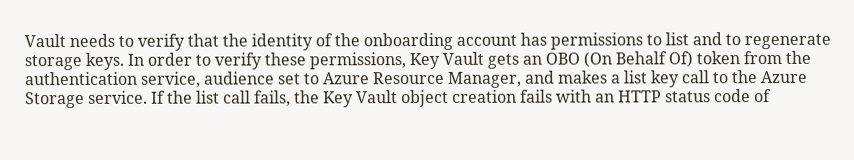Vault needs to verify that the identity of the onboarding account has permissions to list and to regenerate storage keys. In order to verify these permissions, Key Vault gets an OBO (On Behalf Of) token from the authentication service, audience set to Azure Resource Manager, and makes a list key call to the Azure Storage service. If the list call fails, the Key Vault object creation fails with an HTTP status code of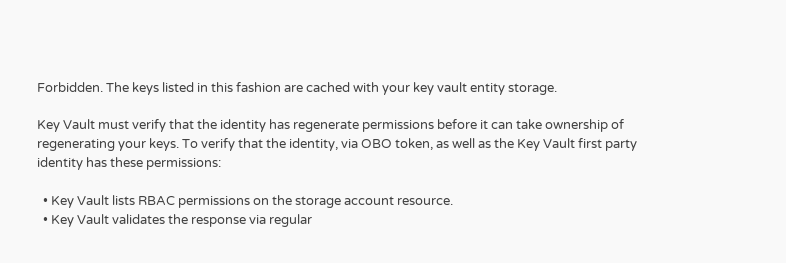Forbidden. The keys listed in this fashion are cached with your key vault entity storage.

Key Vault must verify that the identity has regenerate permissions before it can take ownership of regenerating your keys. To verify that the identity, via OBO token, as well as the Key Vault first party identity has these permissions:

  • Key Vault lists RBAC permissions on the storage account resource.
  • Key Vault validates the response via regular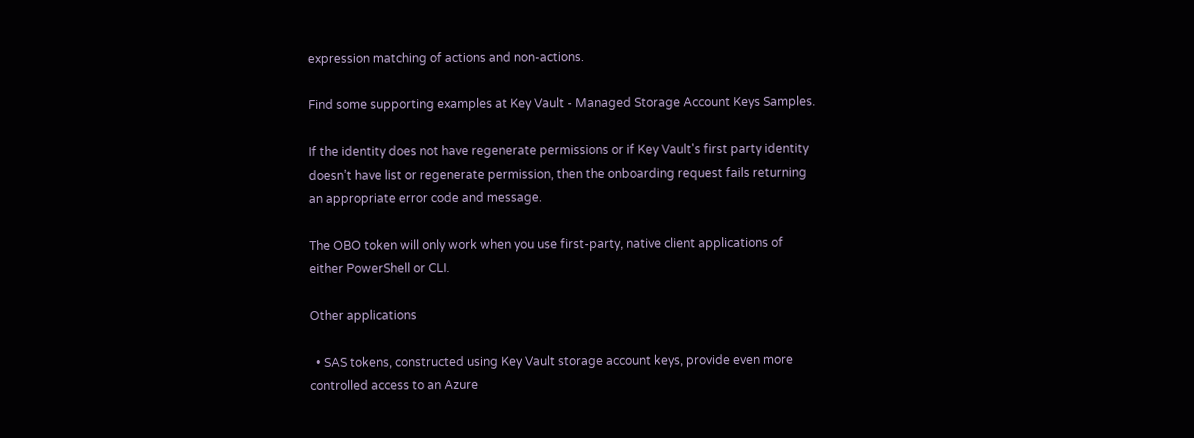expression matching of actions and non-actions.

Find some supporting examples at Key Vault - Managed Storage Account Keys Samples.

If the identity does not have regenerate permissions or if Key Vault's first party identity doesn’t have list or regenerate permission, then the onboarding request fails returning an appropriate error code and message.

The OBO token will only work when you use first-party, native client applications of either PowerShell or CLI.

Other applications

  • SAS tokens, constructed using Key Vault storage account keys, provide even more controlled access to an Azure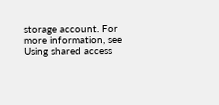storage account. For more information, see Using shared access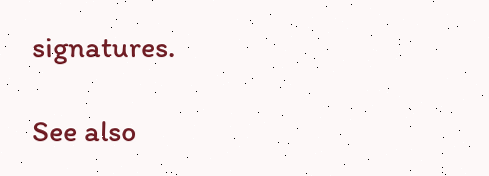signatures.

See also